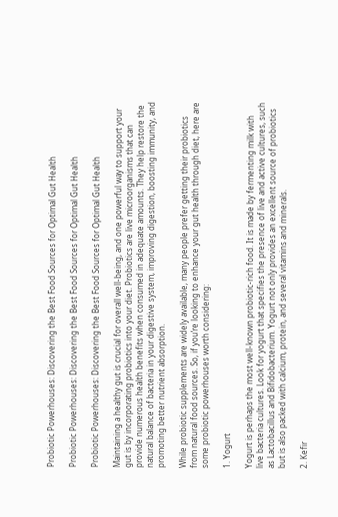Probiotic Powerhouses: Discovering the Best Food Sources for Optimal Gut Health

Probiotic Powerhouses: Discovering the Best Food Sources for Optimal Gut Health

Probiotic Powerhouses: Discovering the Best Food Sources for Optimal Gut Health

Maintaining a healthy gut is crucial for overall well-being, and one powerful way to support your gut is by incorporating probiotics into your diet. Probiotics are live microorganisms that can provide numerous health benefits when consumed in adequate amounts. They help restore the natural balance of bacteria in your digestive system, improving digestion, boosting immunity, and promoting better nutrient absorption.

While probiotic supplements are widely available, many people prefer getting their probiotics from natural food sources. So, if you’re looking to enhance your gut health through diet, here are some probiotic powerhouses worth considering:

1. Yogurt

Yogurt is perhaps the most well-known probiotic-rich food. It is made by fermenting milk with live bacteria cultures. Look for yogurt that specifies the presence of live and active cultures, such as Lactobacillus and Bifidobacterium. Yogurt not only provides an excellent source of probiotics but is also packed with calcium, protein, and several vitamins and minerals.

2. Kefir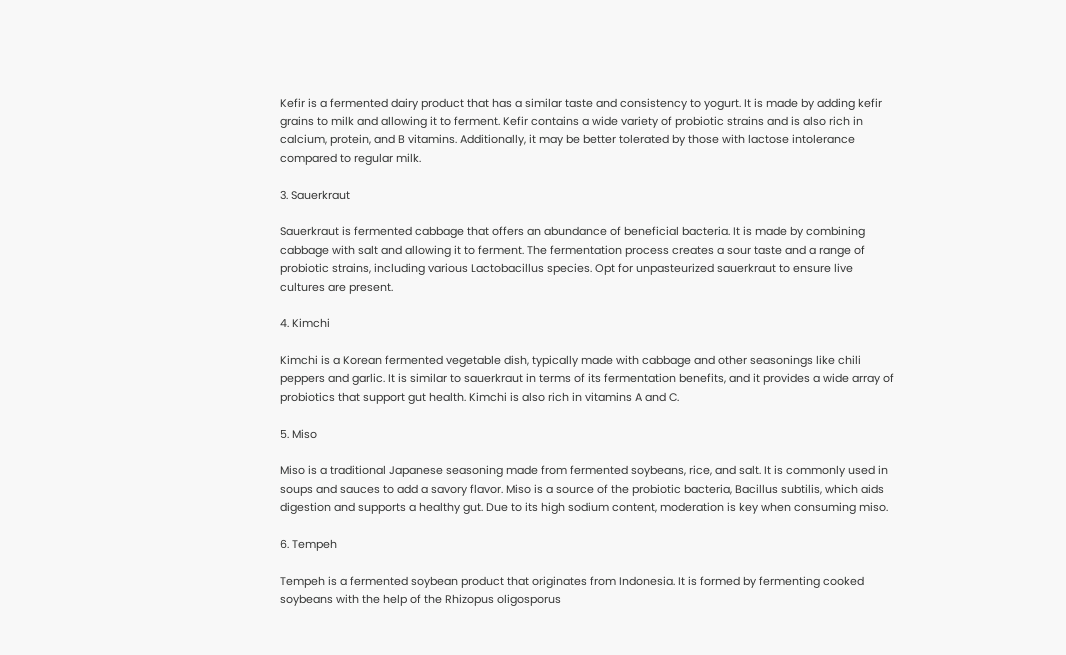Kefir is a fermented dairy product that has a similar taste and consistency to yogurt. It is made by adding kefir grains to milk and allowing it to ferment. Kefir contains a wide variety of probiotic strains and is also rich in calcium, protein, and B vitamins. Additionally, it may be better tolerated by those with lactose intolerance compared to regular milk.

3. Sauerkraut

Sauerkraut is fermented cabbage that offers an abundance of beneficial bacteria. It is made by combining cabbage with salt and allowing it to ferment. The fermentation process creates a sour taste and a range of probiotic strains, including various Lactobacillus species. Opt for unpasteurized sauerkraut to ensure live cultures are present.

4. Kimchi

Kimchi is a Korean fermented vegetable dish, typically made with cabbage and other seasonings like chili peppers and garlic. It is similar to sauerkraut in terms of its fermentation benefits, and it provides a wide array of probiotics that support gut health. Kimchi is also rich in vitamins A and C.

5. Miso

Miso is a traditional Japanese seasoning made from fermented soybeans, rice, and salt. It is commonly used in soups and sauces to add a savory flavor. Miso is a source of the probiotic bacteria, Bacillus subtilis, which aids digestion and supports a healthy gut. Due to its high sodium content, moderation is key when consuming miso.

6. Tempeh

Tempeh is a fermented soybean product that originates from Indonesia. It is formed by fermenting cooked soybeans with the help of the Rhizopus oligosporus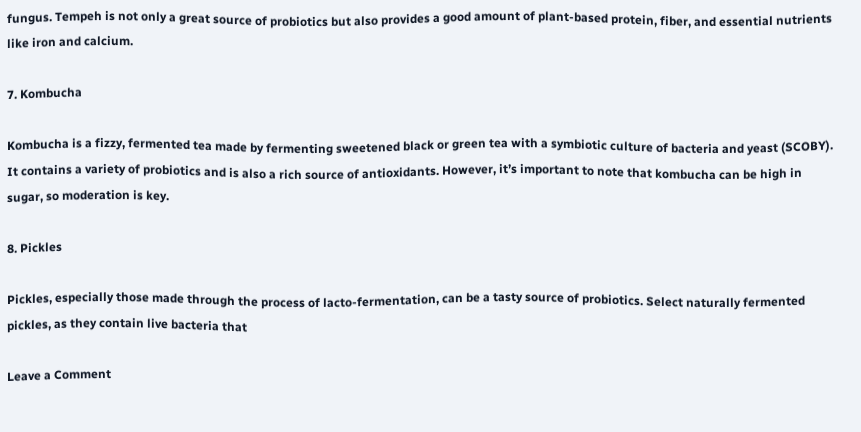fungus. Tempeh is not only a great source of probiotics but also provides a good amount of plant-based protein, fiber, and essential nutrients like iron and calcium.

7. Kombucha

Kombucha is a fizzy, fermented tea made by fermenting sweetened black or green tea with a symbiotic culture of bacteria and yeast (SCOBY). It contains a variety of probiotics and is also a rich source of antioxidants. However, it’s important to note that kombucha can be high in sugar, so moderation is key.

8. Pickles

Pickles, especially those made through the process of lacto-fermentation, can be a tasty source of probiotics. Select naturally fermented pickles, as they contain live bacteria that

Leave a Comment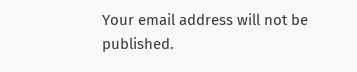Your email address will not be published.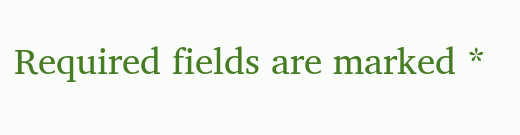Required fields are marked *